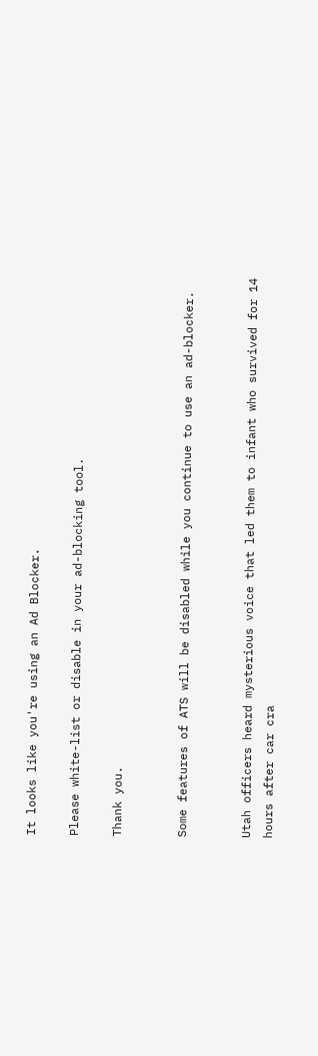It looks like you're using an Ad Blocker.

Please white-list or disable in your ad-blocking tool.

Thank you.


Some features of ATS will be disabled while you continue to use an ad-blocker.


Utah officers heard mysterious voice that led them to infant who survived for 14 hours after car cra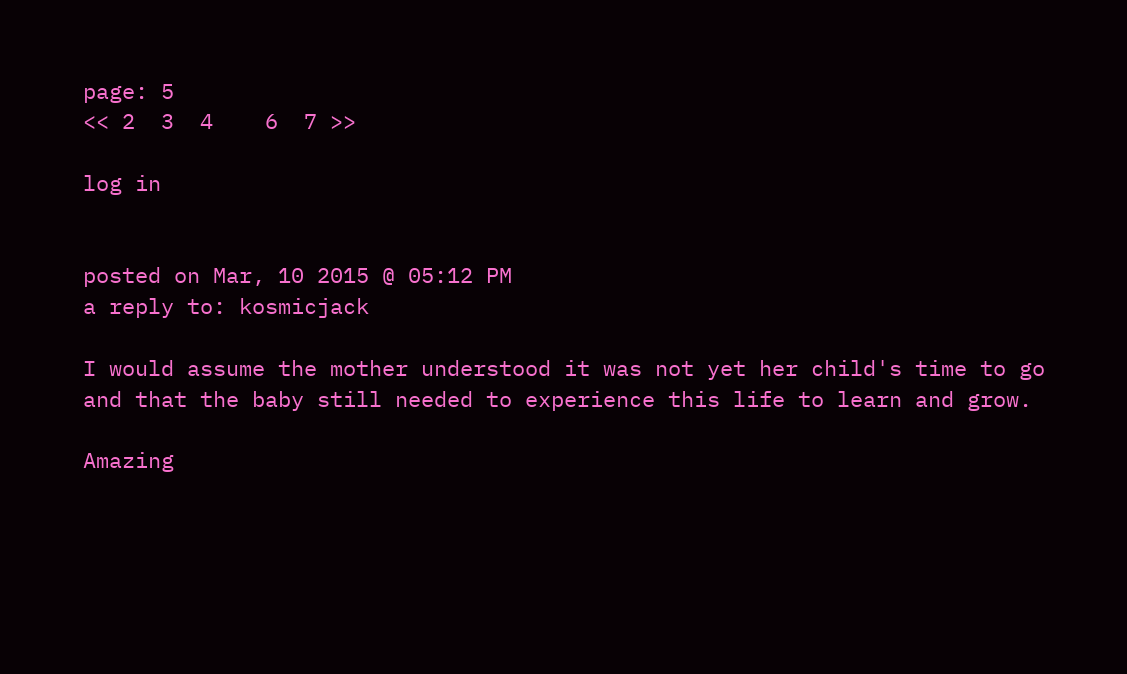page: 5
<< 2  3  4    6  7 >>

log in


posted on Mar, 10 2015 @ 05:12 PM
a reply to: kosmicjack

I would assume the mother understood it was not yet her child's time to go and that the baby still needed to experience this life to learn and grow.

Amazing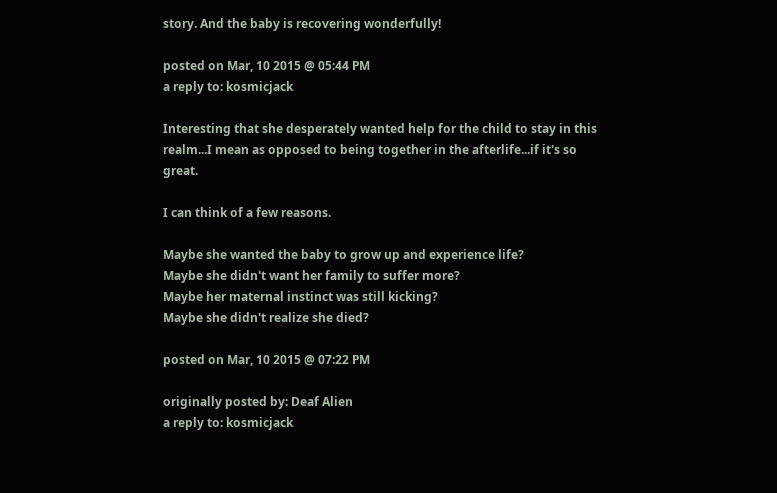story. And the baby is recovering wonderfully!

posted on Mar, 10 2015 @ 05:44 PM
a reply to: kosmicjack

Interesting that she desperately wanted help for the child to stay in this realm...I mean as opposed to being together in the afterlife...if it's so great.

I can think of a few reasons.

Maybe she wanted the baby to grow up and experience life?
Maybe she didn't want her family to suffer more?
Maybe her maternal instinct was still kicking?
Maybe she didn't realize she died?

posted on Mar, 10 2015 @ 07:22 PM

originally posted by: Deaf Alien
a reply to: kosmicjack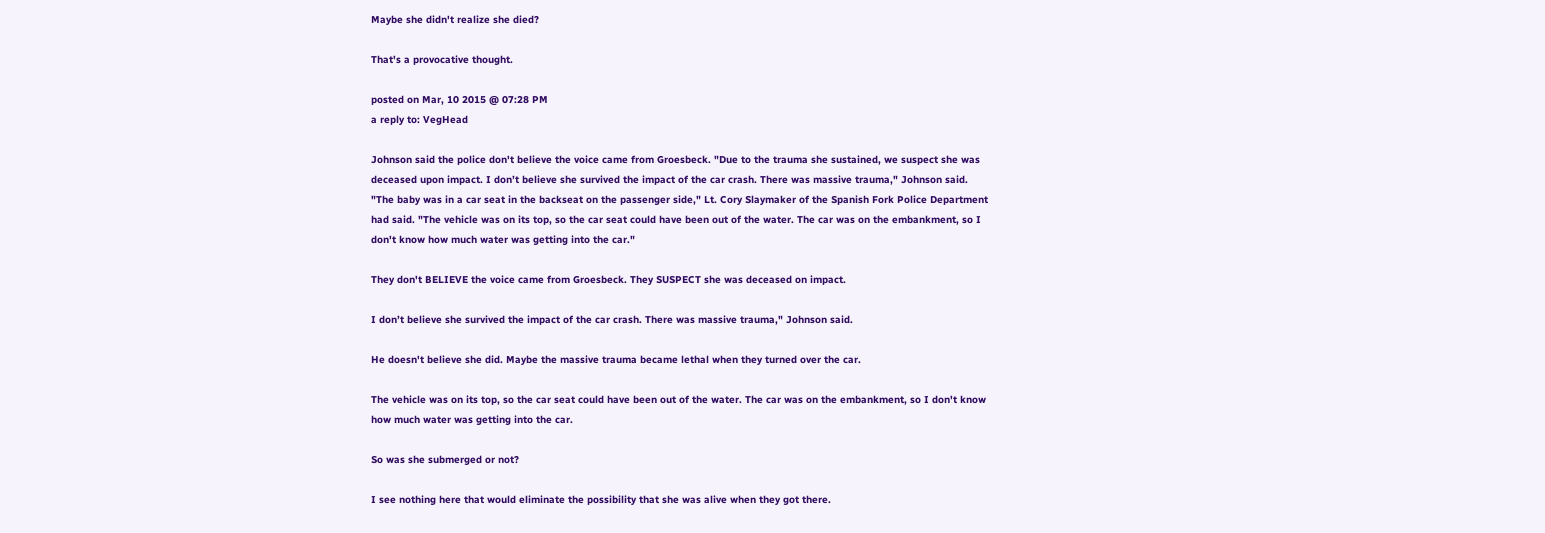Maybe she didn't realize she died?

That's a provocative thought.

posted on Mar, 10 2015 @ 07:28 PM
a reply to: VegHead

Johnson said the police don't believe the voice came from Groesbeck. "Due to the trauma she sustained, we suspect she was deceased upon impact. I don’t believe she survived the impact of the car crash. There was massive trauma," Johnson said. "The baby was in a car seat in the backseat on the passenger side," Lt. Cory Slaymaker of the Spanish Fork Police Department had said. "The vehicle was on its top, so the car seat could have been out of the water. The car was on the embankment, so I don't know how much water was getting into the car."

They don't BELIEVE the voice came from Groesbeck. They SUSPECT she was deceased on impact.

I don’t believe she survived the impact of the car crash. There was massive trauma," Johnson said.

He doesn't believe she did. Maybe the massive trauma became lethal when they turned over the car.

The vehicle was on its top, so the car seat could have been out of the water. The car was on the embankment, so I don't know how much water was getting into the car.

So was she submerged or not?

I see nothing here that would eliminate the possibility that she was alive when they got there.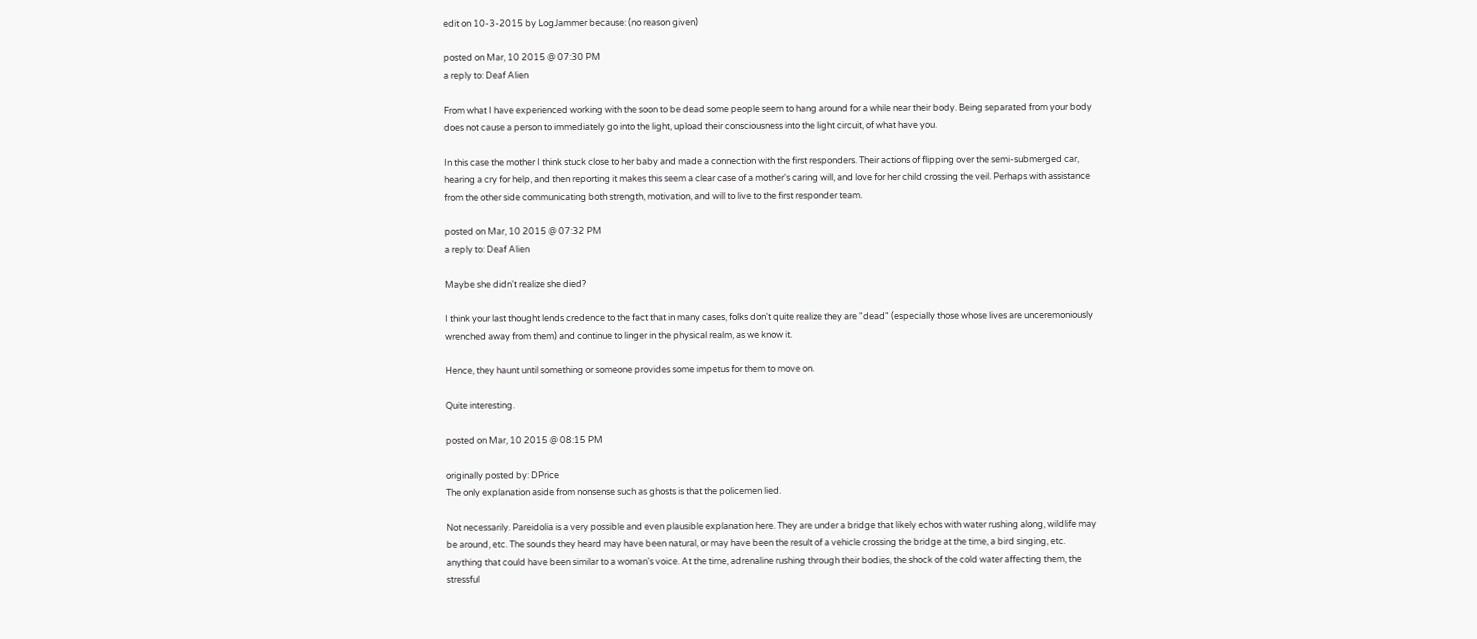edit on 10-3-2015 by LogJammer because: (no reason given)

posted on Mar, 10 2015 @ 07:30 PM
a reply to: Deaf Alien

From what I have experienced working with the soon to be dead some people seem to hang around for a while near their body. Being separated from your body does not cause a person to immediately go into the light, upload their consciousness into the light circuit, of what have you.

In this case the mother I think stuck close to her baby and made a connection with the first responders. Their actions of flipping over the semi-submerged car, hearing a cry for help, and then reporting it makes this seem a clear case of a mother's caring will, and love for her child crossing the veil. Perhaps with assistance from the other side communicating both strength, motivation, and will to live to the first responder team.

posted on Mar, 10 2015 @ 07:32 PM
a reply to: Deaf Alien

Maybe she didn't realize she died?

I think your last thought lends credence to the fact that in many cases, folks don't quite realize they are "dead" (especially those whose lives are unceremoniously wrenched away from them) and continue to linger in the physical realm, as we know it.

Hence, they haunt until something or someone provides some impetus for them to move on.

Quite interesting.

posted on Mar, 10 2015 @ 08:15 PM

originally posted by: DPrice
The only explanation aside from nonsense such as ghosts is that the policemen lied.

Not necessarily. Pareidolia is a very possible and even plausible explanation here. They are under a bridge that likely echos with water rushing along, wildlife may be around, etc. The sounds they heard may have been natural, or may have been the result of a vehicle crossing the bridge at the time, a bird singing, etc. anything that could have been similar to a woman's voice. At the time, adrenaline rushing through their bodies, the shock of the cold water affecting them, the stressful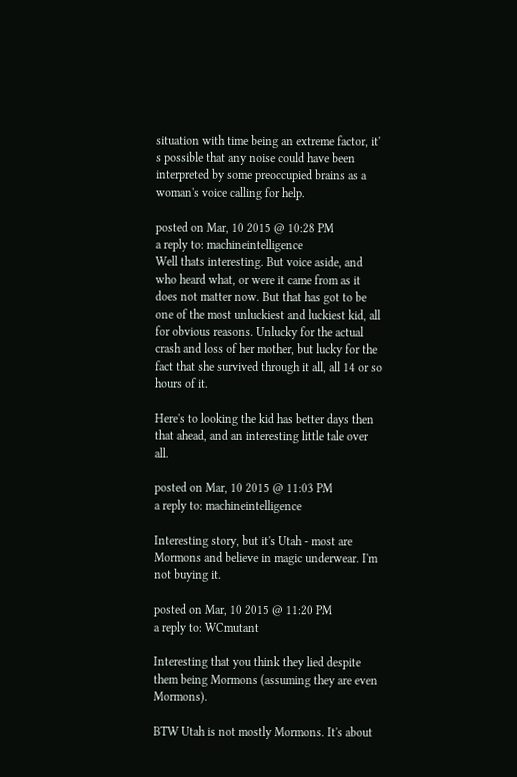situation with time being an extreme factor, it' s possible that any noise could have been interpreted by some preoccupied brains as a woman's voice calling for help.

posted on Mar, 10 2015 @ 10:28 PM
a reply to: machineintelligence
Well thats interesting. But voice aside, and who heard what, or were it came from as it does not matter now. But that has got to be one of the most unluckiest and luckiest kid, all for obvious reasons. Unlucky for the actual crash and loss of her mother, but lucky for the fact that she survived through it all, all 14 or so hours of it.

Here's to looking the kid has better days then that ahead, and an interesting little tale over all.

posted on Mar, 10 2015 @ 11:03 PM
a reply to: machineintelligence

Interesting story, but it's Utah - most are Mormons and believe in magic underwear. I'm not buying it.

posted on Mar, 10 2015 @ 11:20 PM
a reply to: WCmutant

Interesting that you think they lied despite them being Mormons (assuming they are even Mormons).

BTW Utah is not mostly Mormons. It's about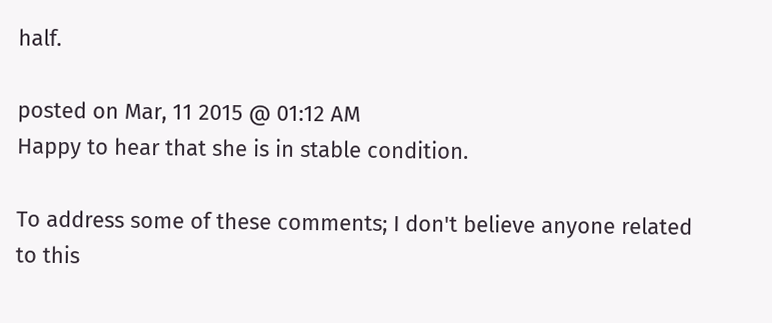half.

posted on Mar, 11 2015 @ 01:12 AM
Happy to hear that she is in stable condition.

To address some of these comments; I don't believe anyone related to this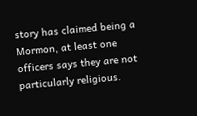story has claimed being a Mormon, at least one officers says they are not particularly religious.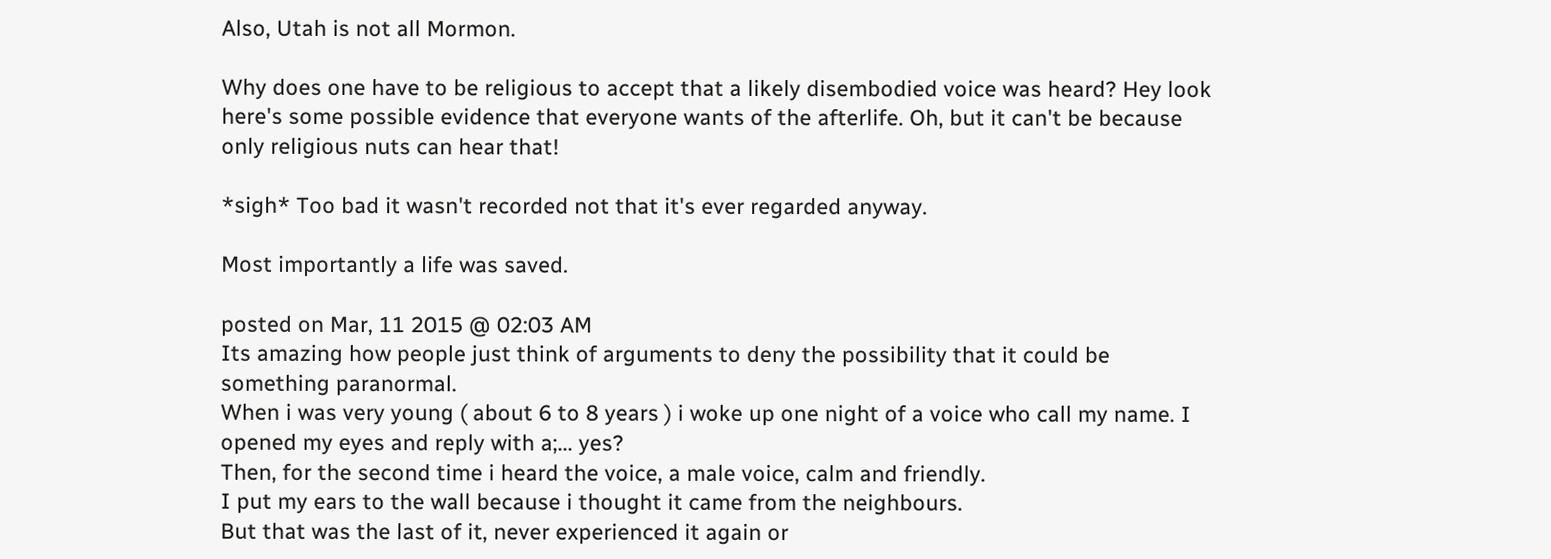Also, Utah is not all Mormon.

Why does one have to be religious to accept that a likely disembodied voice was heard? Hey look here's some possible evidence that everyone wants of the afterlife. Oh, but it can't be because only religious nuts can hear that!

*sigh* Too bad it wasn't recorded not that it's ever regarded anyway.

Most importantly a life was saved.

posted on Mar, 11 2015 @ 02:03 AM
Its amazing how people just think of arguments to deny the possibility that it could be something paranormal.
When i was very young ( about 6 to 8 years ) i woke up one night of a voice who call my name. I opened my eyes and reply with a;... yes?
Then, for the second time i heard the voice, a male voice, calm and friendly.
I put my ears to the wall because i thought it came from the neighbours.
But that was the last of it, never experienced it again or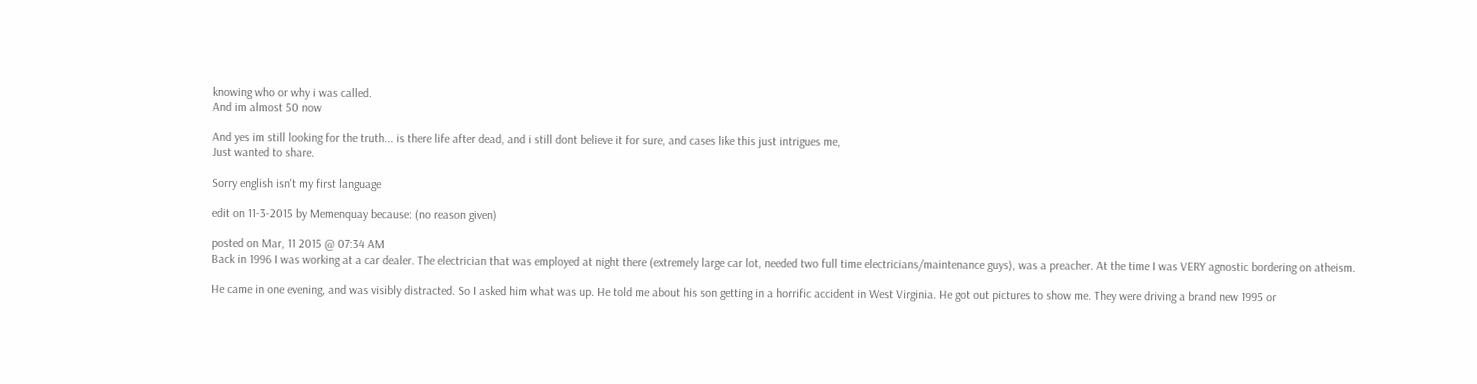knowing who or why i was called.
And im almost 50 now

And yes im still looking for the truth... is there life after dead, and i still dont believe it for sure, and cases like this just intrigues me,
Just wanted to share.

Sorry english isn't my first language

edit on 11-3-2015 by Memenquay because: (no reason given)

posted on Mar, 11 2015 @ 07:34 AM
Back in 1996 I was working at a car dealer. The electrician that was employed at night there (extremely large car lot, needed two full time electricians/maintenance guys), was a preacher. At the time I was VERY agnostic bordering on atheism.

He came in one evening, and was visibly distracted. So I asked him what was up. He told me about his son getting in a horrific accident in West Virginia. He got out pictures to show me. They were driving a brand new 1995 or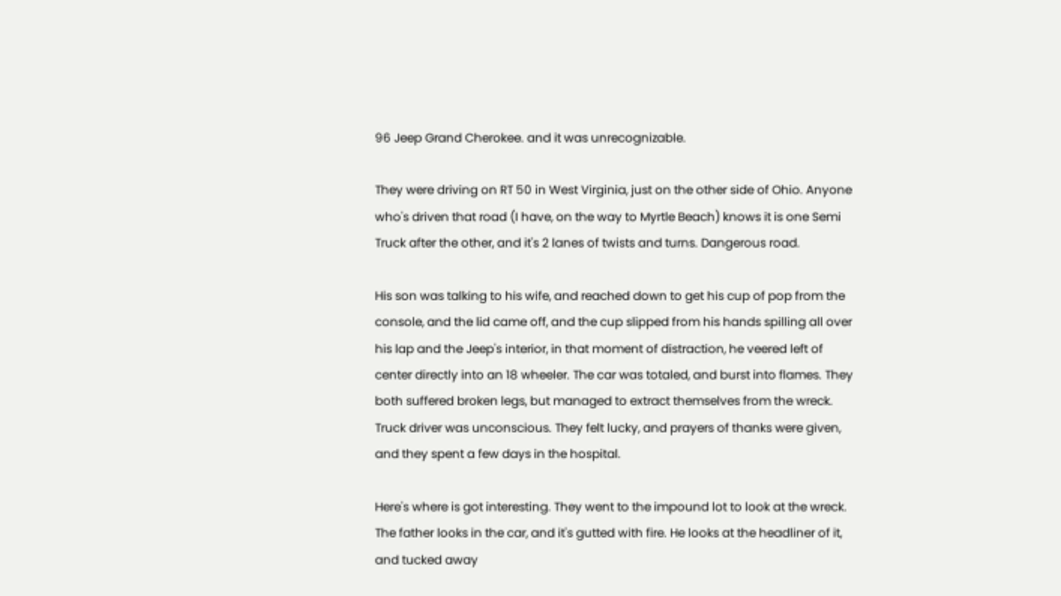96 Jeep Grand Cherokee. and it was unrecognizable.

They were driving on RT 50 in West Virginia, just on the other side of Ohio. Anyone who's driven that road (I have, on the way to Myrtle Beach) knows it is one Semi Truck after the other, and it's 2 lanes of twists and turns. Dangerous road.

His son was talking to his wife, and reached down to get his cup of pop from the console, and the lid came off, and the cup slipped from his hands spilling all over his lap and the Jeep's interior, in that moment of distraction, he veered left of center directly into an 18 wheeler. The car was totaled, and burst into flames. They both suffered broken legs, but managed to extract themselves from the wreck. Truck driver was unconscious. They felt lucky, and prayers of thanks were given, and they spent a few days in the hospital.

Here's where is got interesting. They went to the impound lot to look at the wreck. The father looks in the car, and it's gutted with fire. He looks at the headliner of it, and tucked away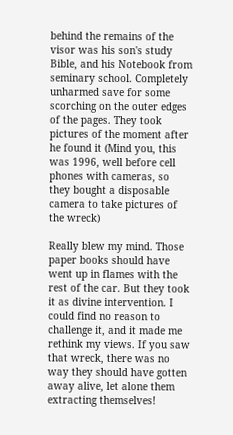behind the remains of the visor was his son's study Bible, and his Notebook from seminary school. Completely unharmed save for some scorching on the outer edges of the pages. They took pictures of the moment after he found it (Mind you, this was 1996, well before cell phones with cameras, so they bought a disposable camera to take pictures of the wreck)

Really blew my mind. Those paper books should have went up in flames with the rest of the car. But they took it as divine intervention. I could find no reason to challenge it, and it made me rethink my views. If you saw that wreck, there was no way they should have gotten away alive, let alone them extracting themselves!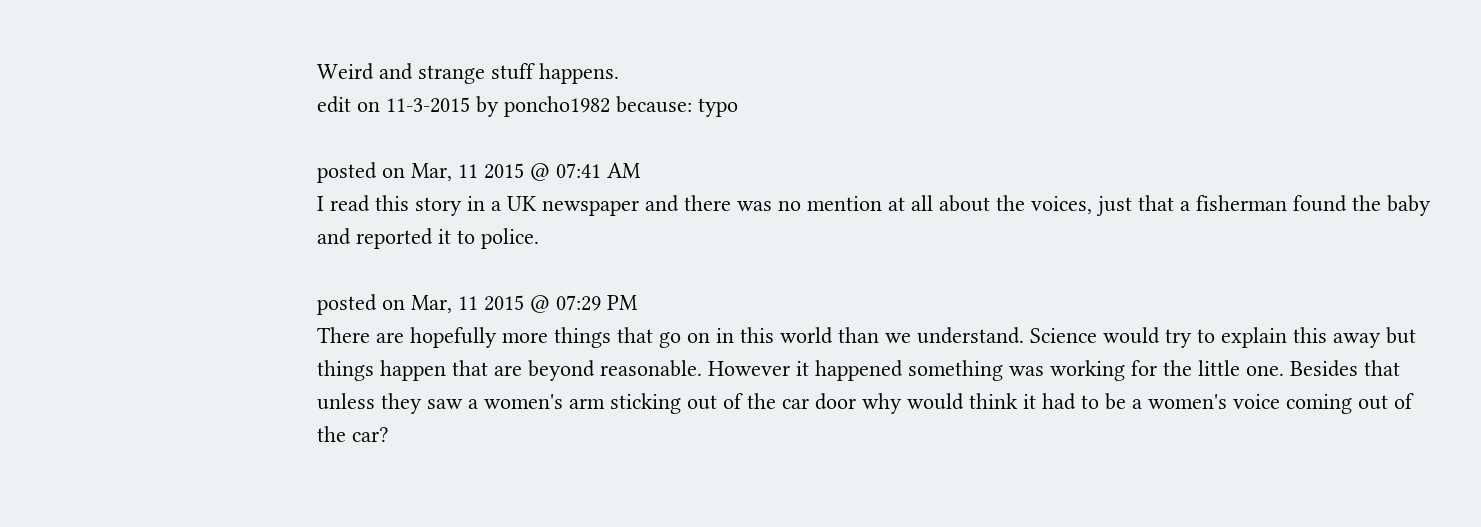Weird and strange stuff happens.
edit on 11-3-2015 by poncho1982 because: typo

posted on Mar, 11 2015 @ 07:41 AM
I read this story in a UK newspaper and there was no mention at all about the voices, just that a fisherman found the baby and reported it to police.

posted on Mar, 11 2015 @ 07:29 PM
There are hopefully more things that go on in this world than we understand. Science would try to explain this away but things happen that are beyond reasonable. However it happened something was working for the little one. Besides that unless they saw a women's arm sticking out of the car door why would think it had to be a women's voice coming out of the car?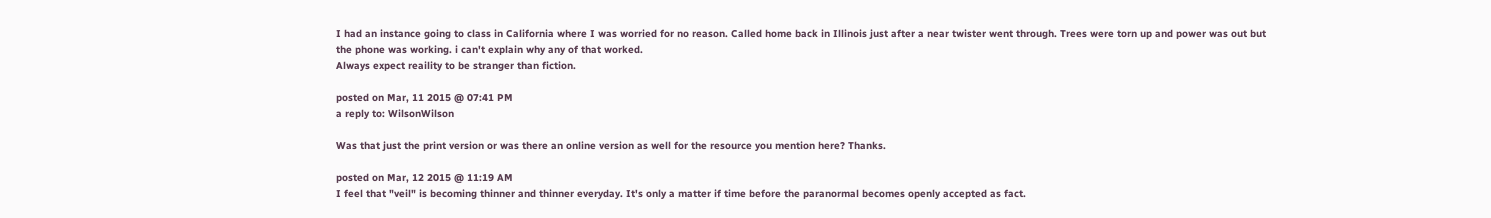I had an instance going to class in California where I was worried for no reason. Called home back in Illinois just after a near twister went through. Trees were torn up and power was out but the phone was working. i can't explain why any of that worked.
Always expect reaility to be stranger than fiction.

posted on Mar, 11 2015 @ 07:41 PM
a reply to: WilsonWilson

Was that just the print version or was there an online version as well for the resource you mention here? Thanks.

posted on Mar, 12 2015 @ 11:19 AM
I feel that "veil" is becoming thinner and thinner everyday. It's only a matter if time before the paranormal becomes openly accepted as fact.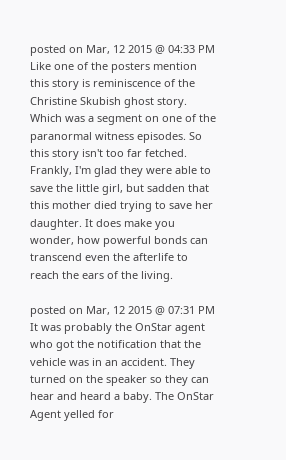posted on Mar, 12 2015 @ 04:33 PM
Like one of the posters mention this story is reminiscence of the Christine Skubish ghost story. Which was a segment on one of the paranormal witness episodes. So this story isn't too far fetched. Frankly, I'm glad they were able to save the little girl, but sadden that this mother died trying to save her daughter. It does make you wonder, how powerful bonds can transcend even the afterlife to reach the ears of the living.

posted on Mar, 12 2015 @ 07:31 PM
It was probably the OnStar agent who got the notification that the vehicle was in an accident. They turned on the speaker so they can hear and heard a baby. The OnStar Agent yelled for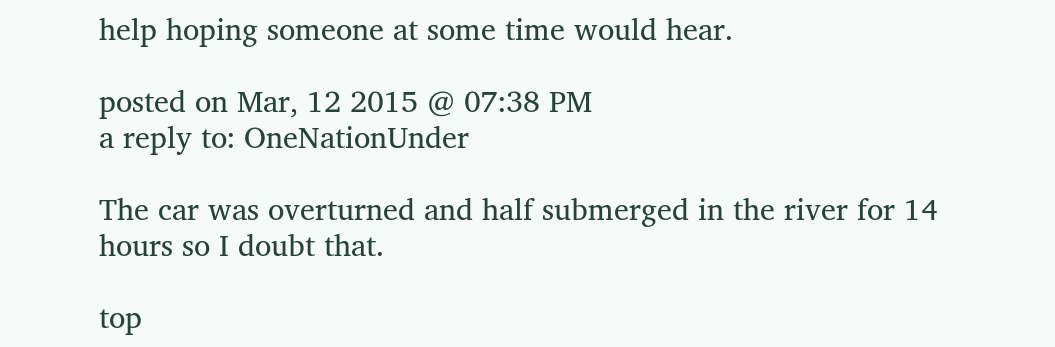help hoping someone at some time would hear.

posted on Mar, 12 2015 @ 07:38 PM
a reply to: OneNationUnder

The car was overturned and half submerged in the river for 14 hours so I doubt that.

top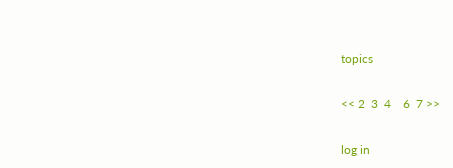topics

<< 2  3  4    6  7 >>

log in